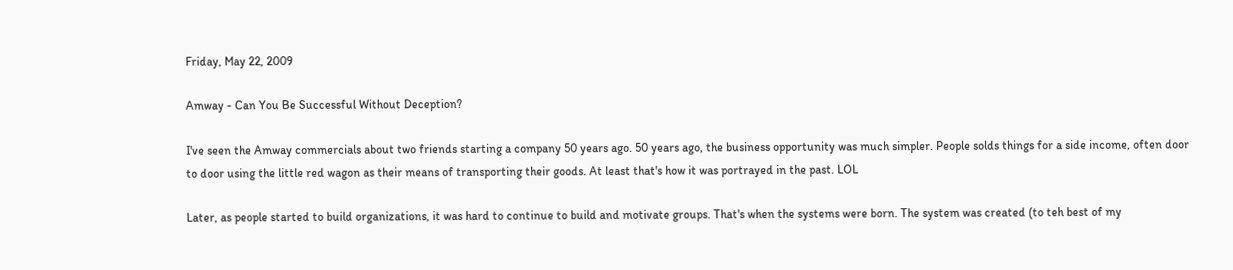Friday, May 22, 2009

Amway - Can You Be Successful Without Deception?

I've seen the Amway commercials about two friends starting a company 50 years ago. 50 years ago, the business opportunity was much simpler. People solds things for a side income, often door to door using the little red wagon as their means of transporting their goods. At least that's how it was portrayed in the past. LOL

Later, as people started to build organizations, it was hard to continue to build and motivate groups. That's when the systems were born. The system was created (to teh best of my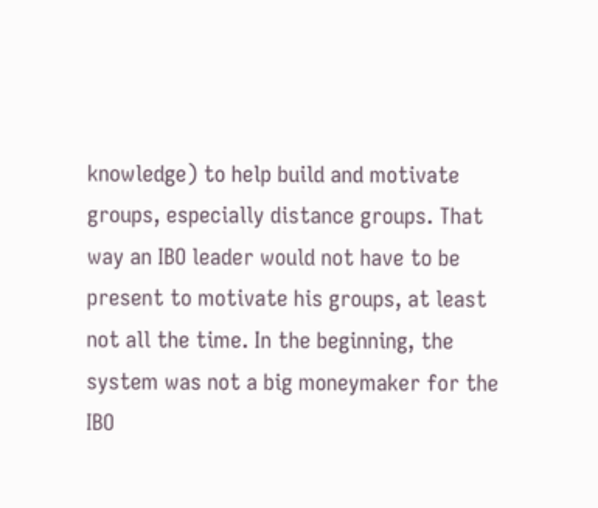knowledge) to help build and motivate groups, especially distance groups. That way an IBO leader would not have to be present to motivate his groups, at least not all the time. In the beginning, the system was not a big moneymaker for the IBO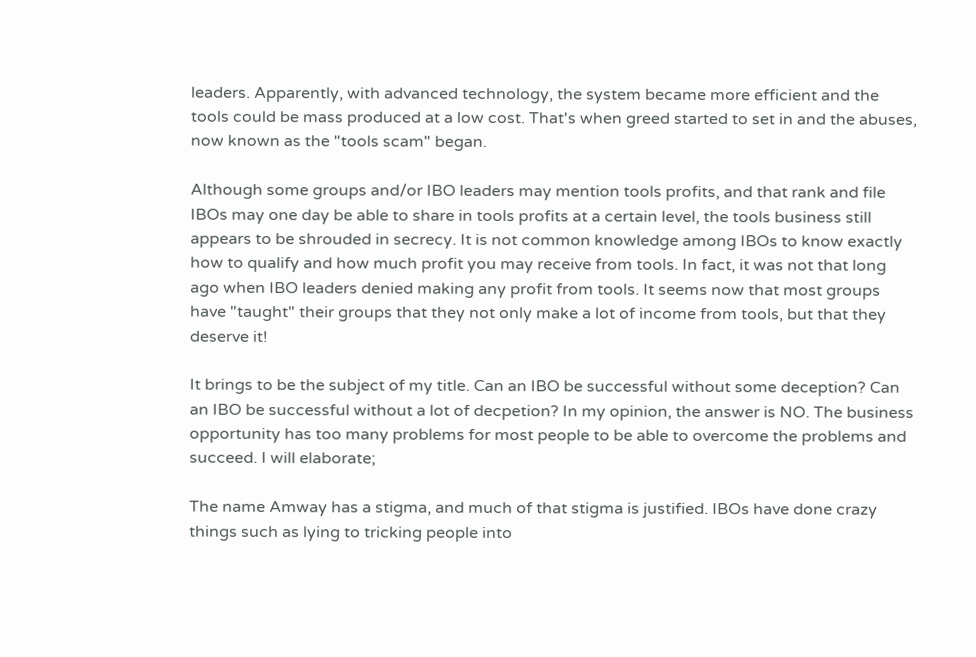leaders. Apparently, with advanced technology, the system became more efficient and the tools could be mass produced at a low cost. That's when greed started to set in and the abuses, now known as the "tools scam" began.

Although some groups and/or IBO leaders may mention tools profits, and that rank and file IBOs may one day be able to share in tools profits at a certain level, the tools business still appears to be shrouded in secrecy. It is not common knowledge among IBOs to know exactly how to qualify and how much profit you may receive from tools. In fact, it was not that long ago when IBO leaders denied making any profit from tools. It seems now that most groups have "taught" their groups that they not only make a lot of income from tools, but that they deserve it!

It brings to be the subject of my title. Can an IBO be successful without some deception? Can an IBO be successful without a lot of decpetion? In my opinion, the answer is NO. The business opportunity has too many problems for most people to be able to overcome the problems and succeed. I will elaborate;

The name Amway has a stigma, and much of that stigma is justified. IBOs have done crazy things such as lying to tricking people into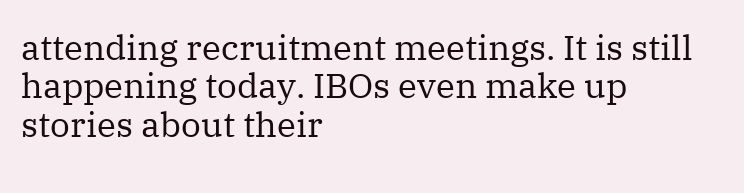attending recruitment meetings. It is still happening today. IBOs even make up stories about their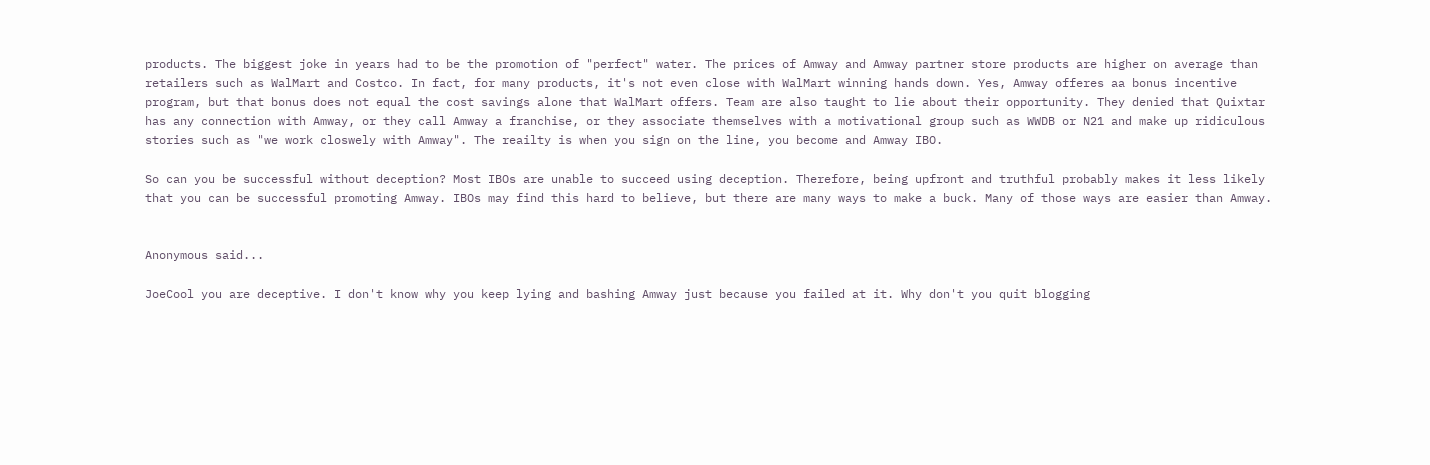products. The biggest joke in years had to be the promotion of "perfect" water. The prices of Amway and Amway partner store products are higher on average than retailers such as WalMart and Costco. In fact, for many products, it's not even close with WalMart winning hands down. Yes, Amway offeres aa bonus incentive program, but that bonus does not equal the cost savings alone that WalMart offers. Team are also taught to lie about their opportunity. They denied that Quixtar has any connection with Amway, or they call Amway a franchise, or they associate themselves with a motivational group such as WWDB or N21 and make up ridiculous stories such as "we work closwely with Amway". The reailty is when you sign on the line, you become and Amway IBO.

So can you be successful without deception? Most IBOs are unable to succeed using deception. Therefore, being upfront and truthful probably makes it less likely that you can be successful promoting Amway. IBOs may find this hard to believe, but there are many ways to make a buck. Many of those ways are easier than Amway.


Anonymous said...

JoeCool you are deceptive. I don't know why you keep lying and bashing Amway just because you failed at it. Why don't you quit blogging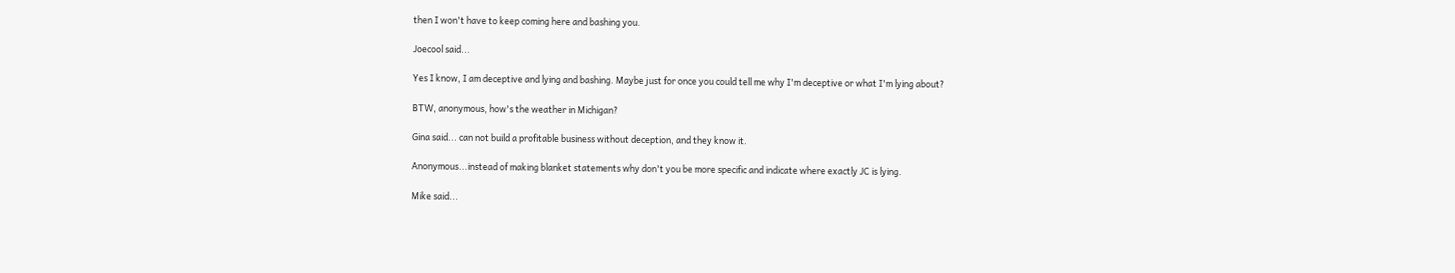then I won't have to keep coming here and bashing you.

Joecool said...

Yes I know, I am deceptive and lying and bashing. Maybe just for once you could tell me why I'm deceptive or what I'm lying about?

BTW, anonymous, how's the weather in Michigan?

Gina said... can not build a profitable business without deception, and they know it.

Anonymous...instead of making blanket statements why don't you be more specific and indicate where exactly JC is lying.

Mike said...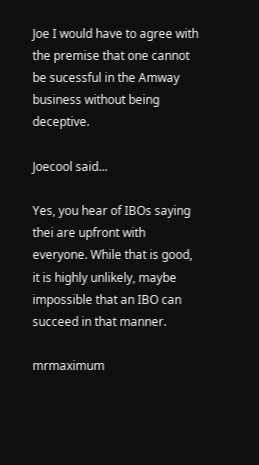Joe I would have to agree with the premise that one cannot be sucessful in the Amway business without being deceptive.

Joecool said...

Yes, you hear of IBOs saying thei are upfront with everyone. While that is good, it is highly unlikely, maybe impossible that an IBO can succeed in that manner.

mrmaximum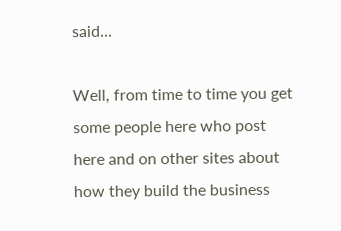said...

Well, from time to time you get some people here who post here and on other sites about how they build the business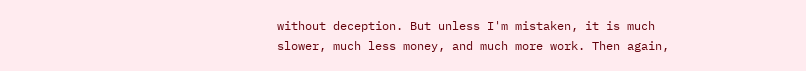without deception. But unless I'm mistaken, it is much slower, much less money, and much more work. Then again,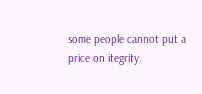some people cannot put a price on itegrity.